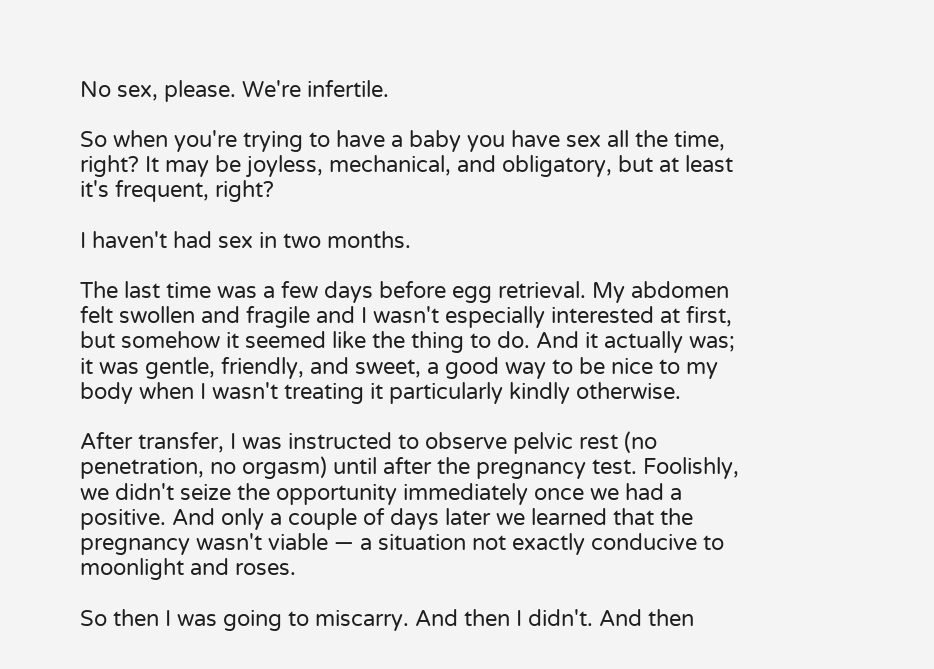No sex, please. We're infertile.

So when you're trying to have a baby you have sex all the time, right? It may be joyless, mechanical, and obligatory, but at least it's frequent, right?

I haven't had sex in two months.

The last time was a few days before egg retrieval. My abdomen felt swollen and fragile and I wasn't especially interested at first, but somehow it seemed like the thing to do. And it actually was; it was gentle, friendly, and sweet, a good way to be nice to my body when I wasn't treating it particularly kindly otherwise.

After transfer, I was instructed to observe pelvic rest (no penetration, no orgasm) until after the pregnancy test. Foolishly, we didn't seize the opportunity immediately once we had a positive. And only a couple of days later we learned that the pregnancy wasn't viable — a situation not exactly conducive to moonlight and roses.

So then I was going to miscarry. And then I didn't. And then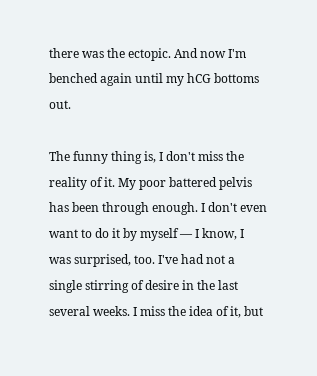there was the ectopic. And now I'm benched again until my hCG bottoms out.

The funny thing is, I don't miss the reality of it. My poor battered pelvis has been through enough. I don't even want to do it by myself — I know, I was surprised, too. I've had not a single stirring of desire in the last several weeks. I miss the idea of it, but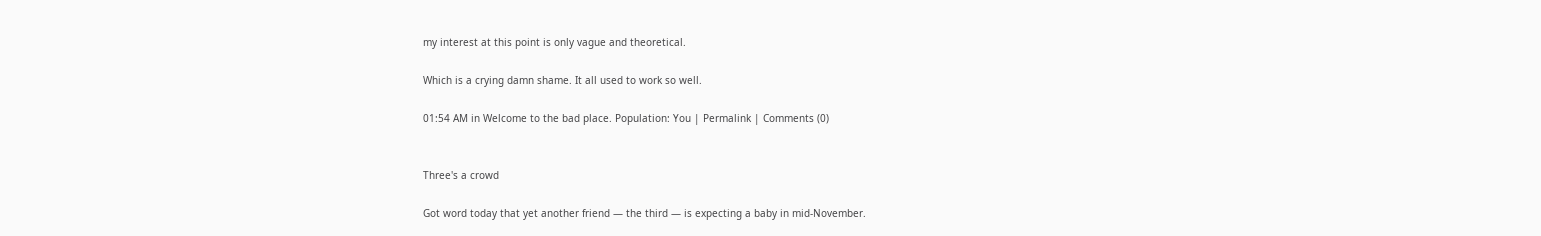my interest at this point is only vague and theoretical.

Which is a crying damn shame. It all used to work so well.

01:54 AM in Welcome to the bad place. Population: You | Permalink | Comments (0)


Three's a crowd

Got word today that yet another friend — the third — is expecting a baby in mid-November.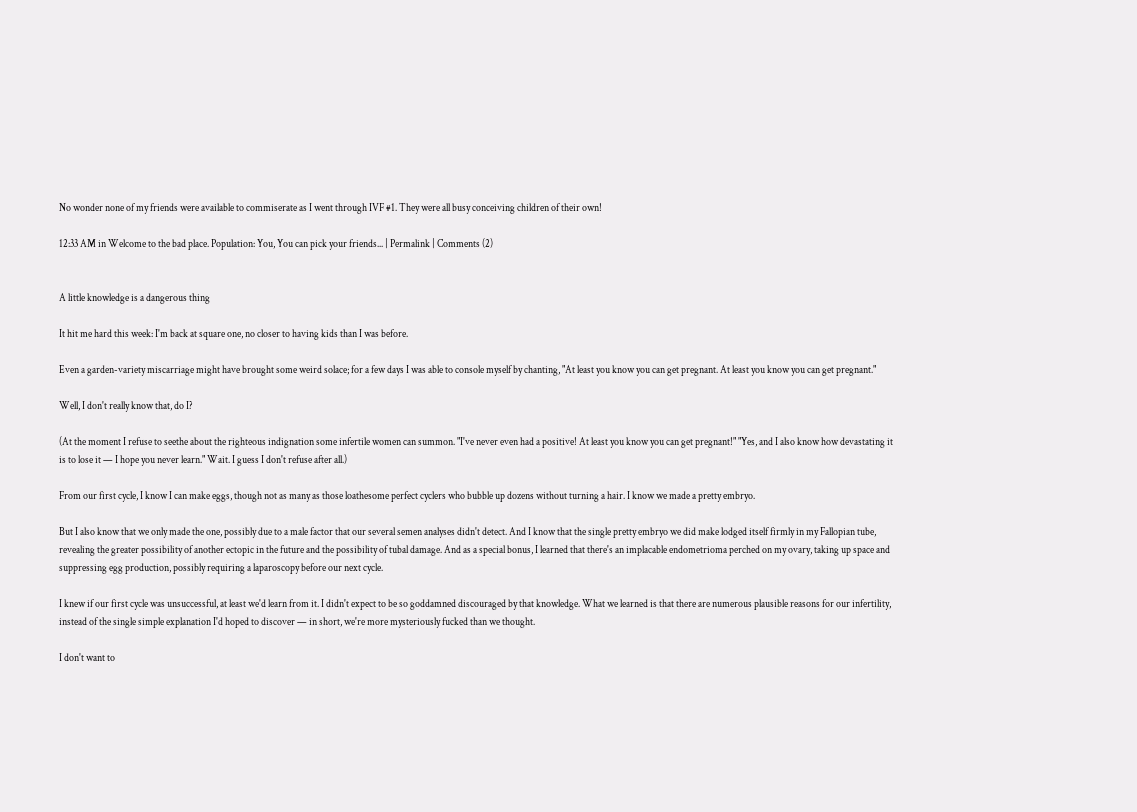No wonder none of my friends were available to commiserate as I went through IVF #1. They were all busy conceiving children of their own!

12:33 AM in Welcome to the bad place. Population: You, You can pick your friends... | Permalink | Comments (2)


A little knowledge is a dangerous thing

It hit me hard this week: I'm back at square one, no closer to having kids than I was before.

Even a garden-variety miscarriage might have brought some weird solace; for a few days I was able to console myself by chanting, "At least you know you can get pregnant. At least you know you can get pregnant."

Well, I don't really know that, do I?

(At the moment I refuse to seethe about the righteous indignation some infertile women can summon. "I've never even had a positive! At least you know you can get pregnant!" "Yes, and I also know how devastating it is to lose it — I hope you never learn." Wait. I guess I don't refuse after all.)

From our first cycle, I know I can make eggs, though not as many as those loathesome perfect cyclers who bubble up dozens without turning a hair. I know we made a pretty embryo.

But I also know that we only made the one, possibly due to a male factor that our several semen analyses didn't detect. And I know that the single pretty embryo we did make lodged itself firmly in my Fallopian tube, revealing the greater possibility of another ectopic in the future and the possibility of tubal damage. And as a special bonus, I learned that there's an implacable endometrioma perched on my ovary, taking up space and suppressing egg production, possibly requiring a laparoscopy before our next cycle.

I knew if our first cycle was unsuccessful, at least we'd learn from it. I didn't expect to be so goddamned discouraged by that knowledge. What we learned is that there are numerous plausible reasons for our infertility, instead of the single simple explanation I'd hoped to discover — in short, we're more mysteriously fucked than we thought.

I don't want to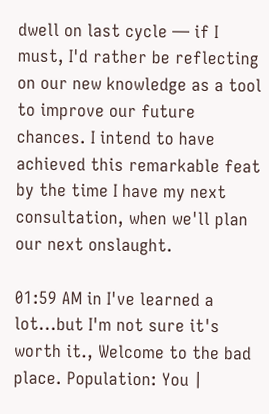dwell on last cycle — if I must, I'd rather be reflecting on our new knowledge as a tool to improve our future chances. I intend to have achieved this remarkable feat by the time I have my next consultation, when we'll plan our next onslaught.

01:59 AM in I've learned a lot...but I'm not sure it's worth it., Welcome to the bad place. Population: You |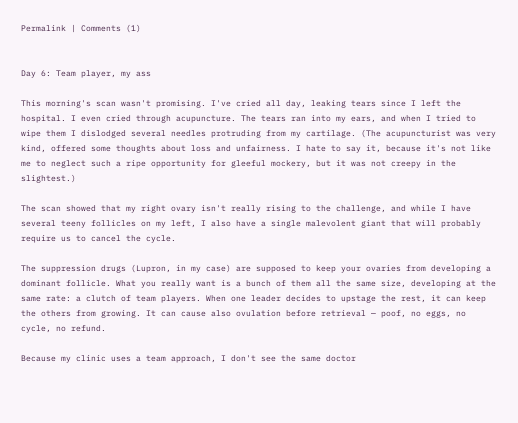Permalink | Comments (1)


Day 6: Team player, my ass

This morning's scan wasn't promising. I've cried all day, leaking tears since I left the hospital. I even cried through acupuncture. The tears ran into my ears, and when I tried to wipe them I dislodged several needles protruding from my cartilage. (The acupuncturist was very kind, offered some thoughts about loss and unfairness. I hate to say it, because it's not like me to neglect such a ripe opportunity for gleeful mockery, but it was not creepy in the slightest.)

The scan showed that my right ovary isn't really rising to the challenge, and while I have several teeny follicles on my left, I also have a single malevolent giant that will probably require us to cancel the cycle.

The suppression drugs (Lupron, in my case) are supposed to keep your ovaries from developing a dominant follicle. What you really want is a bunch of them all the same size, developing at the same rate: a clutch of team players. When one leader decides to upstage the rest, it can keep the others from growing. It can cause also ovulation before retrieval — poof, no eggs, no cycle, no refund.

Because my clinic uses a team approach, I don't see the same doctor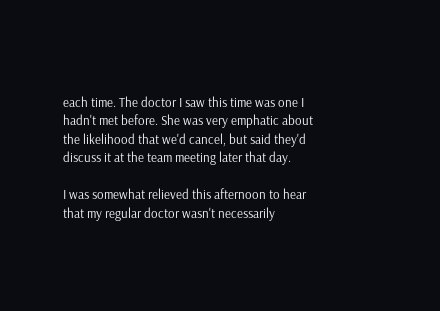each time. The doctor I saw this time was one I hadn't met before. She was very emphatic about the likelihood that we'd cancel, but said they'd discuss it at the team meeting later that day.

I was somewhat relieved this afternoon to hear that my regular doctor wasn't necessarily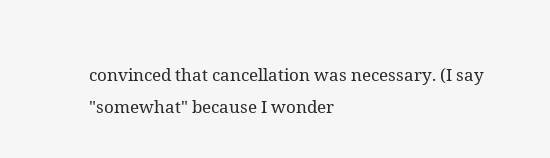convinced that cancellation was necessary. (I say "somewhat" because I wonder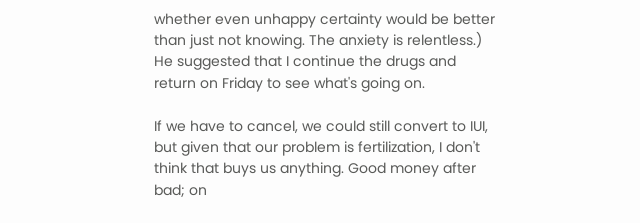whether even unhappy certainty would be better than just not knowing. The anxiety is relentless.) He suggested that I continue the drugs and return on Friday to see what's going on.

If we have to cancel, we could still convert to IUI, but given that our problem is fertilization, I don't think that buys us anything. Good money after bad; on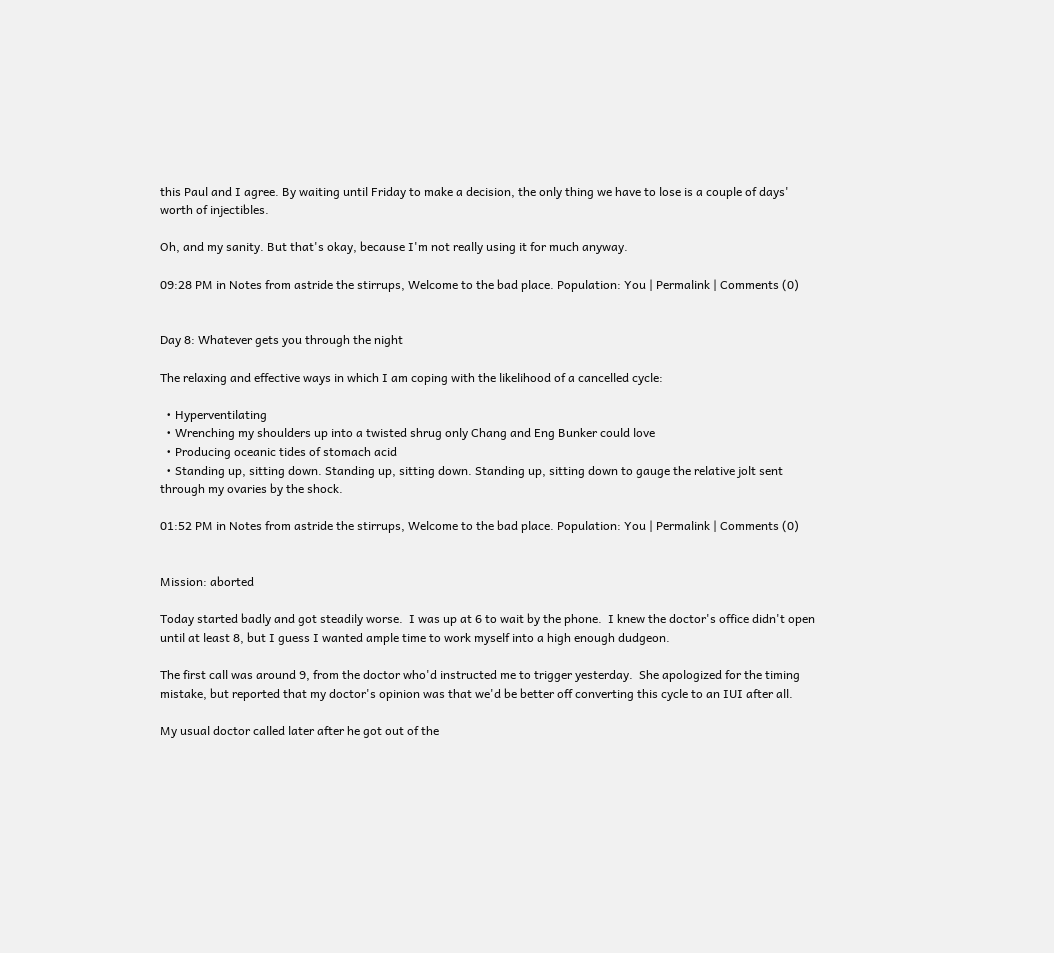this Paul and I agree. By waiting until Friday to make a decision, the only thing we have to lose is a couple of days' worth of injectibles.

Oh, and my sanity. But that's okay, because I'm not really using it for much anyway.

09:28 PM in Notes from astride the stirrups, Welcome to the bad place. Population: You | Permalink | Comments (0)


Day 8: Whatever gets you through the night

The relaxing and effective ways in which I am coping with the likelihood of a cancelled cycle:

  • Hyperventilating
  • Wrenching my shoulders up into a twisted shrug only Chang and Eng Bunker could love
  • Producing oceanic tides of stomach acid
  • Standing up, sitting down. Standing up, sitting down. Standing up, sitting down to gauge the relative jolt sent through my ovaries by the shock.

01:52 PM in Notes from astride the stirrups, Welcome to the bad place. Population: You | Permalink | Comments (0)


Mission: aborted

Today started badly and got steadily worse.  I was up at 6 to wait by the phone.  I knew the doctor's office didn't open until at least 8, but I guess I wanted ample time to work myself into a high enough dudgeon.

The first call was around 9, from the doctor who'd instructed me to trigger yesterday.  She apologized for the timing mistake, but reported that my doctor's opinion was that we'd be better off converting this cycle to an IUI after all.

My usual doctor called later after he got out of the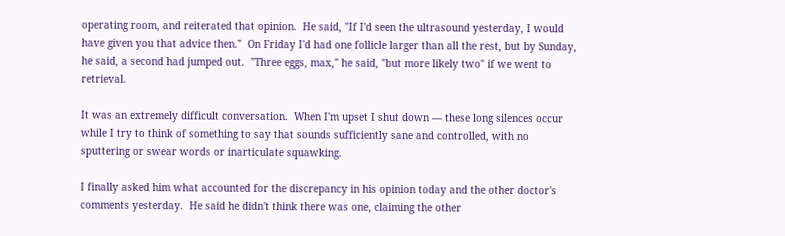operating room, and reiterated that opinion.  He said, "If I'd seen the ultrasound yesterday, I would have given you that advice then."  On Friday I'd had one follicle larger than all the rest, but by Sunday, he said, a second had jumped out.  "Three eggs, max," he said, "but more likely two" if we went to retrieval.

It was an extremely difficult conversation.  When I'm upset I shut down — these long silences occur while I try to think of something to say that sounds sufficiently sane and controlled, with no sputtering or swear words or inarticulate squawking.

I finally asked him what accounted for the discrepancy in his opinion today and the other doctor's comments yesterday.  He said he didn't think there was one, claiming the other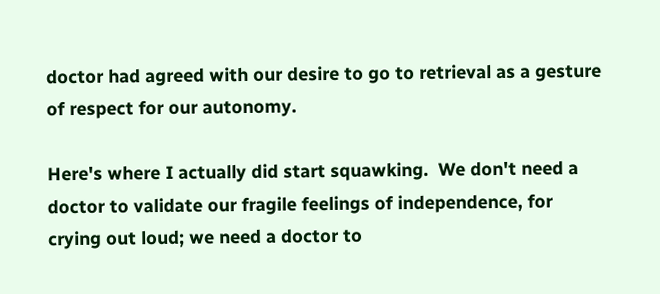doctor had agreed with our desire to go to retrieval as a gesture of respect for our autonomy.

Here's where I actually did start squawking.  We don't need a doctor to validate our fragile feelings of independence, for crying out loud; we need a doctor to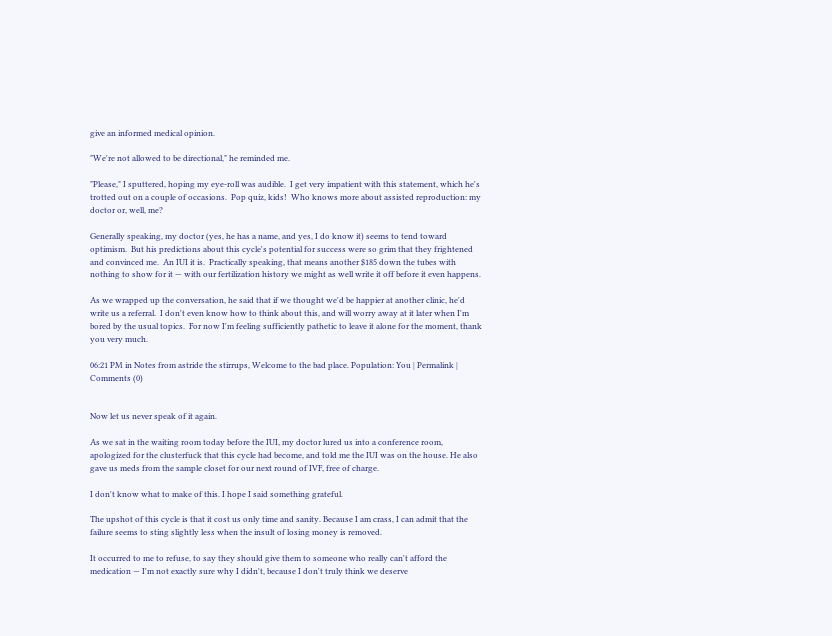give an informed medical opinion.

"We're not allowed to be directional," he reminded me.

"Please," I sputtered, hoping my eye-roll was audible.  I get very impatient with this statement, which he's trotted out on a couple of occasions.  Pop quiz, kids!  Who knows more about assisted reproduction: my doctor or, well, me?

Generally speaking, my doctor (yes, he has a name, and yes, I do know it) seems to tend toward optimism.  But his predictions about this cycle's potential for success were so grim that they frightened and convinced me.  An IUI it is.  Practically speaking, that means another $185 down the tubes with nothing to show for it — with our fertilization history we might as well write it off before it even happens.

As we wrapped up the conversation, he said that if we thought we'd be happier at another clinic, he'd write us a referral.  I don't even know how to think about this, and will worry away at it later when I'm bored by the usual topics.  For now I'm feeling sufficiently pathetic to leave it alone for the moment, thank you very much.

06:21 PM in Notes from astride the stirrups, Welcome to the bad place. Population: You | Permalink | Comments (0)


Now let us never speak of it again.

As we sat in the waiting room today before the IUI, my doctor lured us into a conference room, apologized for the clusterfuck that this cycle had become, and told me the IUI was on the house. He also gave us meds from the sample closet for our next round of IVF, free of charge.

I don't know what to make of this. I hope I said something grateful.

The upshot of this cycle is that it cost us only time and sanity. Because I am crass, I can admit that the failure seems to sting slightly less when the insult of losing money is removed.

It occurred to me to refuse, to say they should give them to someone who really can't afford the medication — I'm not exactly sure why I didn't, because I don't truly think we deserve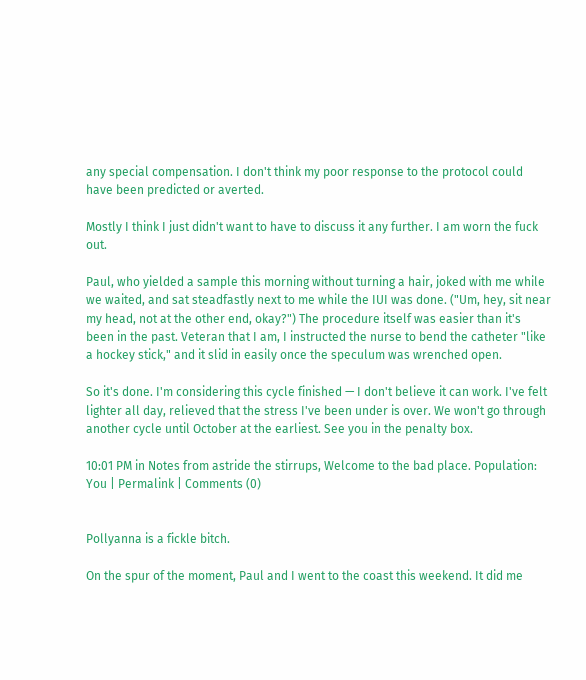any special compensation. I don't think my poor response to the protocol could have been predicted or averted.

Mostly I think I just didn't want to have to discuss it any further. I am worn the fuck out.

Paul, who yielded a sample this morning without turning a hair, joked with me while we waited, and sat steadfastly next to me while the IUI was done. ("Um, hey, sit near my head, not at the other end, okay?") The procedure itself was easier than it's been in the past. Veteran that I am, I instructed the nurse to bend the catheter "like a hockey stick," and it slid in easily once the speculum was wrenched open.

So it's done. I'm considering this cycle finished — I don't believe it can work. I've felt lighter all day, relieved that the stress I've been under is over. We won't go through another cycle until October at the earliest. See you in the penalty box.

10:01 PM in Notes from astride the stirrups, Welcome to the bad place. Population: You | Permalink | Comments (0)


Pollyanna is a fickle bitch.

On the spur of the moment, Paul and I went to the coast this weekend. It did me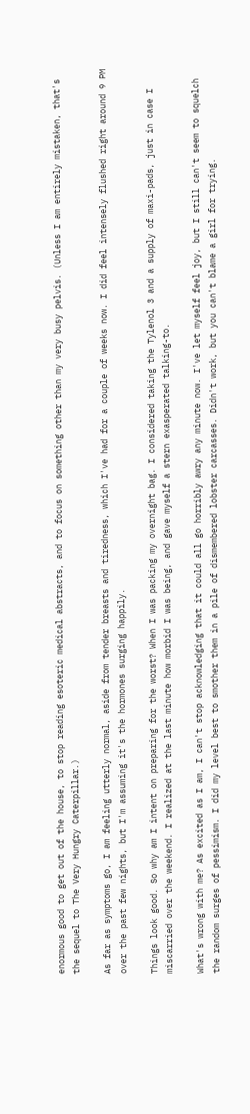enormous good to get out of the house, to stop reading esoteric medical abstracts, and to focus on something other than my very busy pelvis. (Unless I am entirely mistaken, that's the sequel to The Very Hungry Caterpillar.)

As far as symptoms go, I am feeling utterly normal, aside from tender breasts and tiredness, which I've had for a couple of weeks now. I did feel intensely flushed right around 9 PM over the past few nights, but I'm assuming it's the hormones surging happily.

Things look good. So why am I intent on preparing for the worst? When I was packing my overnight bag. I considered taking the Tylenol 3 and a supply of maxi-pads, just in case I miscarried over the weekend. I realized at the last minute how morbid I was being, and gave myself a stern exasperated talking-to.

What's wrong with me? As excited as I am, I can't stop acknowledging that it could all go horribly awry any minute now. I've let myself feel joy, but I still can't seem to squelch the random surges of pessimism. I did my level best to smother them in a pile of dismembered lobster carcasses. Didn't work, but you can't blame a girl for trying.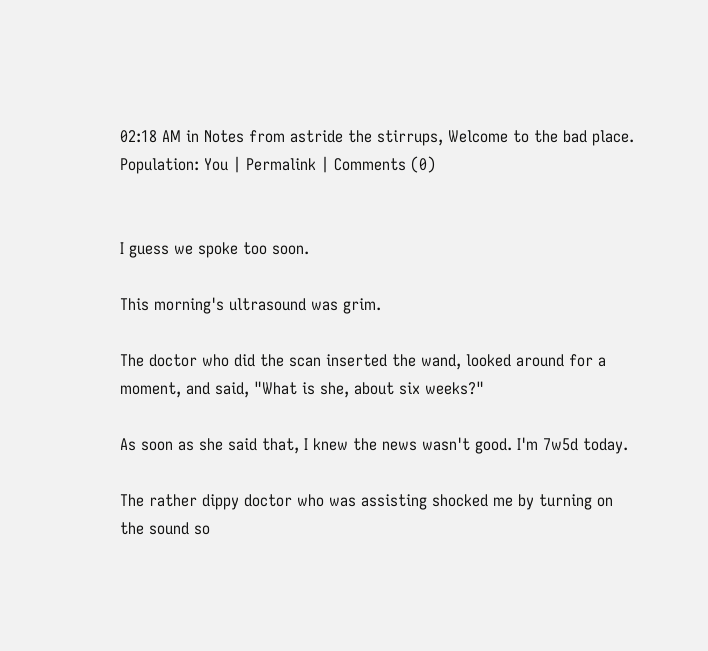02:18 AM in Notes from astride the stirrups, Welcome to the bad place. Population: You | Permalink | Comments (0)


I guess we spoke too soon.

This morning's ultrasound was grim.

The doctor who did the scan inserted the wand, looked around for a moment, and said, "What is she, about six weeks?"

As soon as she said that, I knew the news wasn't good. I'm 7w5d today.

The rather dippy doctor who was assisting shocked me by turning on the sound so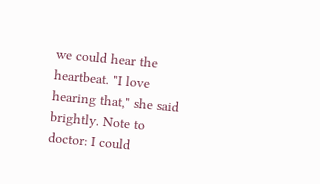we could hear the heartbeat. "I love hearing that," she said brightly. Note to doctor: I could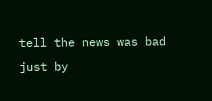tell the news was bad just by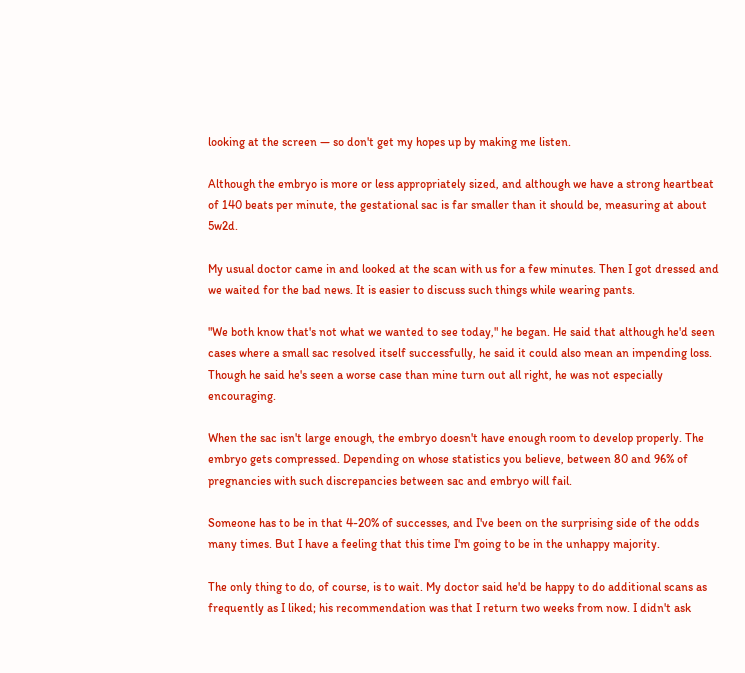looking at the screen — so don't get my hopes up by making me listen.

Although the embryo is more or less appropriately sized, and although we have a strong heartbeat of 140 beats per minute, the gestational sac is far smaller than it should be, measuring at about 5w2d.

My usual doctor came in and looked at the scan with us for a few minutes. Then I got dressed and we waited for the bad news. It is easier to discuss such things while wearing pants.

"We both know that's not what we wanted to see today," he began. He said that although he'd seen cases where a small sac resolved itself successfully, he said it could also mean an impending loss. Though he said he's seen a worse case than mine turn out all right, he was not especially encouraging.

When the sac isn't large enough, the embryo doesn't have enough room to develop properly. The embryo gets compressed. Depending on whose statistics you believe, between 80 and 96% of pregnancies with such discrepancies between sac and embryo will fail.

Someone has to be in that 4-20% of successes, and I've been on the surprising side of the odds many times. But I have a feeling that this time I'm going to be in the unhappy majority.

The only thing to do, of course, is to wait. My doctor said he'd be happy to do additional scans as frequently as I liked; his recommendation was that I return two weeks from now. I didn't ask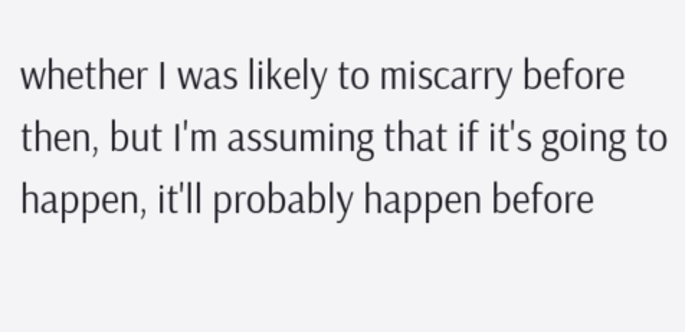whether I was likely to miscarry before then, but I'm assuming that if it's going to happen, it'll probably happen before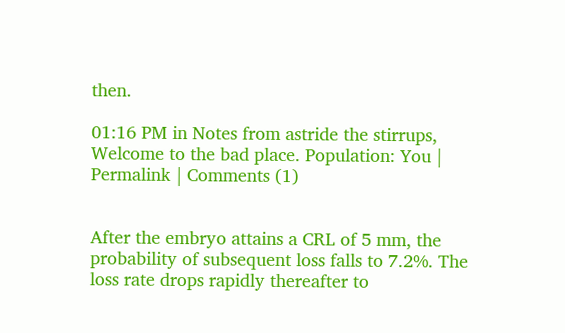then.

01:16 PM in Notes from astride the stirrups, Welcome to the bad place. Population: You | Permalink | Comments (1)


After the embryo attains a CRL of 5 mm, the probability of subsequent loss falls to 7.2%. The loss rate drops rapidly thereafter to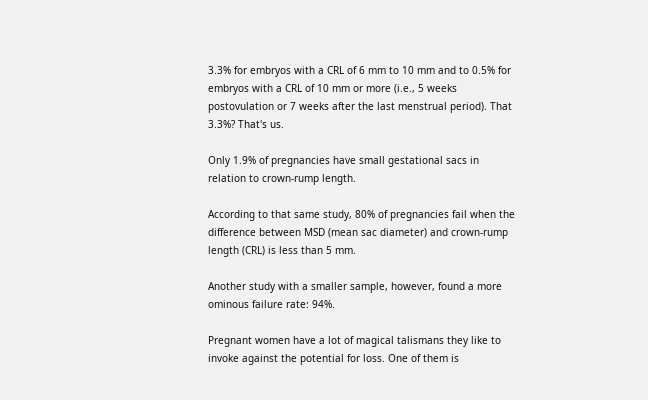3.3% for embryos with a CRL of 6 mm to 10 mm and to 0.5% for embryos with a CRL of 10 mm or more (i.e., 5 weeks postovulation or 7 weeks after the last menstrual period). That 3.3%? That's us.

Only 1.9% of pregnancies have small gestational sacs in relation to crown-rump length.

According to that same study, 80% of pregnancies fail when the difference between MSD (mean sac diameter) and crown-rump length (CRL) is less than 5 mm.

Another study with a smaller sample, however, found a more ominous failure rate: 94%.

Pregnant women have a lot of magical talismans they like to invoke against the potential for loss. One of them is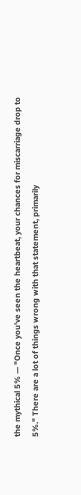the mythical 5% — "Once you've seen the heartbeat, your chances for miscarriage drop to 5%." There are a lot of things wrong with that statement, primarily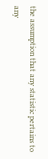the assumption that any statistic pertains to any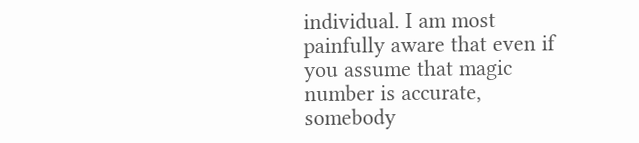individual. I am most painfully aware that even if you assume that magic number is accurate, somebody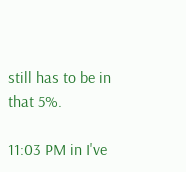still has to be in that 5%.

11:03 PM in I've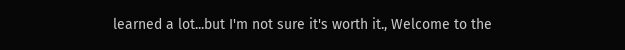learned a lot...but I'm not sure it's worth it., Welcome to the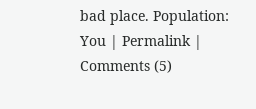bad place. Population: You | Permalink | Comments (5)